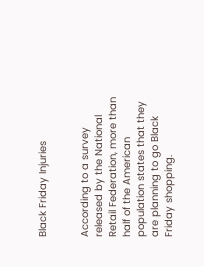Black Friday Injuries


According to a survey released by the National Retail Federation, more than half of the American population states that they are planning to go Black Friday shopping.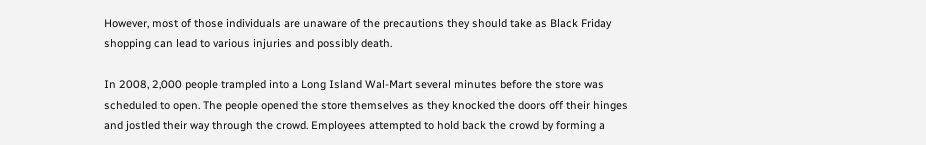However, most of those individuals are unaware of the precautions they should take as Black Friday shopping can lead to various injuries and possibly death.

In 2008, 2,000 people trampled into a Long Island Wal-Mart several minutes before the store was scheduled to open. The people opened the store themselves as they knocked the doors off their hinges and jostled their way through the crowd. Employees attempted to hold back the crowd by forming a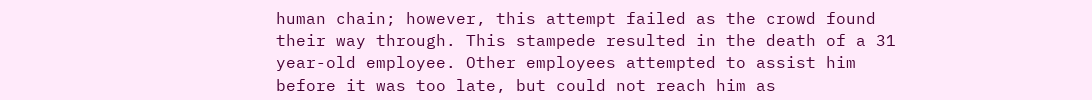human chain; however, this attempt failed as the crowd found their way through. This stampede resulted in the death of a 31 year-old employee. Other employees attempted to assist him before it was too late, but could not reach him as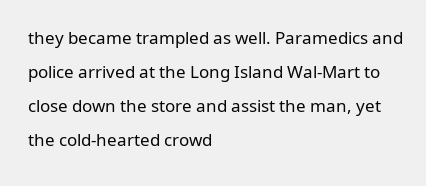they became trampled as well. Paramedics and police arrived at the Long Island Wal-Mart to close down the store and assist the man, yet the cold-hearted crowd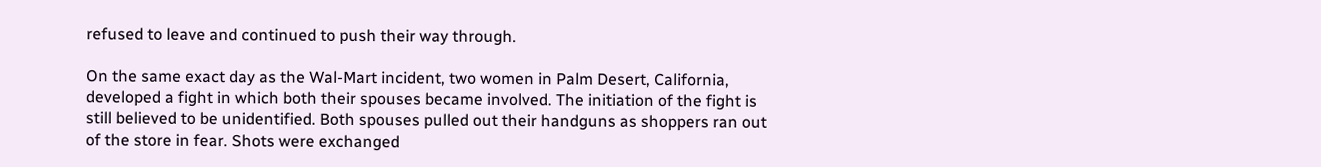refused to leave and continued to push their way through.

On the same exact day as the Wal-Mart incident, two women in Palm Desert, California, developed a fight in which both their spouses became involved. The initiation of the fight is still believed to be unidentified. Both spouses pulled out their handguns as shoppers ran out of the store in fear. Shots were exchanged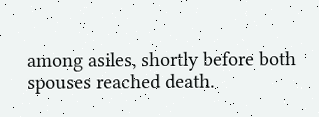among asiles, shortly before both spouses reached death.